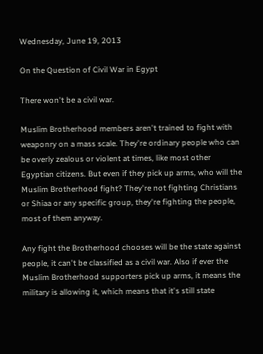Wednesday, June 19, 2013

On the Question of Civil War in Egypt

There won't be a civil war.

Muslim Brotherhood members aren't trained to fight with weaponry on a mass scale. They're ordinary people who can be overly zealous or violent at times, like most other Egyptian citizens. But even if they pick up arms, who will the Muslim Brotherhood fight? They're not fighting Christians or Shiaa or any specific group, they're fighting the people, most of them anyway.

Any fight the Brotherhood chooses will be the state against people, it can't be classified as a civil war. Also if ever the Muslim Brotherhood supporters pick up arms, it means the military is allowing it, which means that it's still state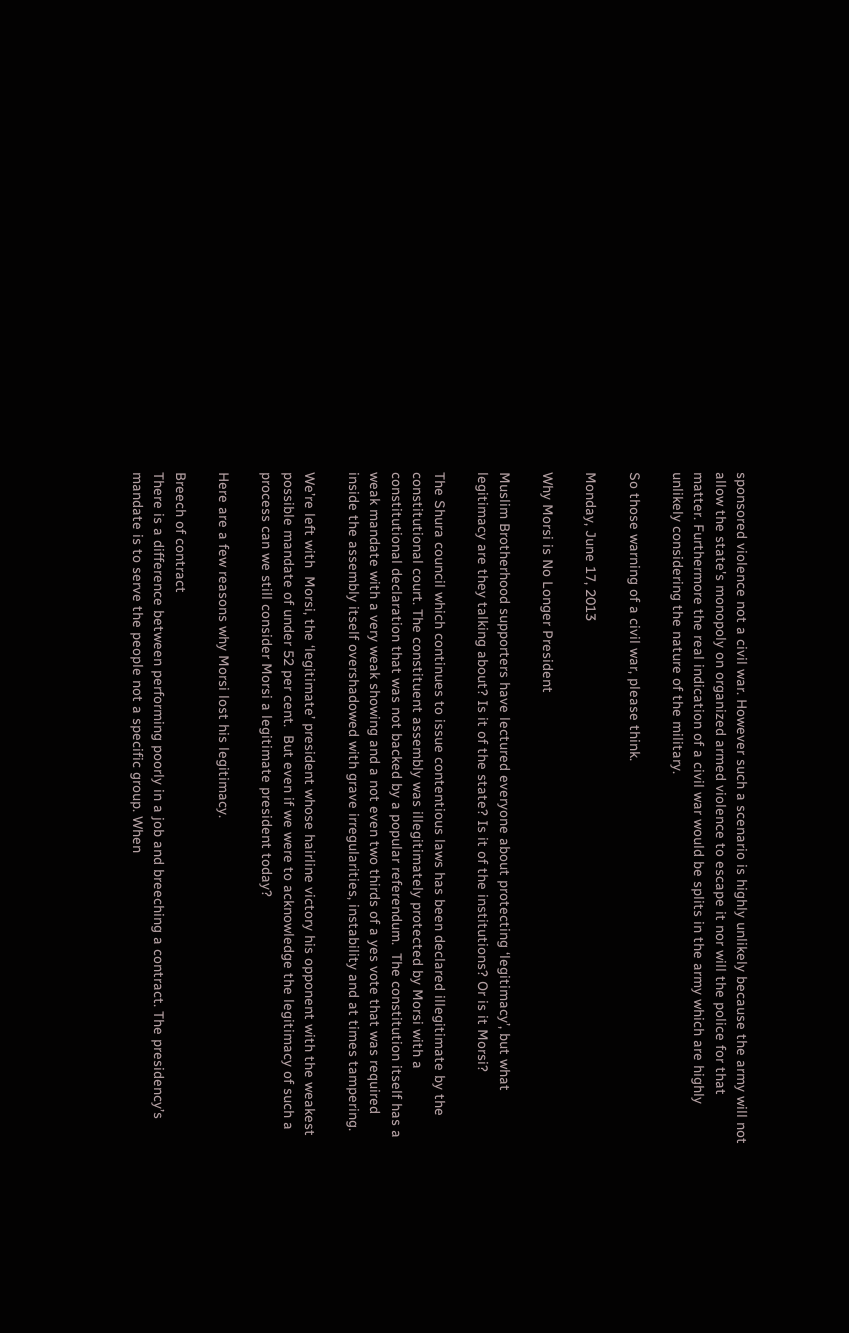sponsored violence not a civil war. However such a scenario is highly unlikely because the army will not allow the state's monopoly on organized armed violence to escape it nor will the police for that matter. Furthermore the real indication of a civil war would be splits in the army which are highly unlikely considering the nature of the military.

So those warning of a civil war, please think.

Monday, June 17, 2013

Why Morsi is No Longer President

Muslim Brotherhood supporters have lectured everyone about protecting ‘legitimacy’, but what legitimacy are they talking about? Is it of the state? Is it of the institutions? Or is it Morsi?

The Shura council which continues to issue contentious laws has been declared illegitimate by the constitutional court. The constituent assembly was illegitimately protected by Morsi with a constitutional declaration that was not backed by a popular referendum.  The constitution itself has a weak mandate with a very weak showing and a not even two thirds of a yes vote that was required inside the assembly itself overshadowed with grave irregularities, instability and at times tampering.

We’re left with  Morsi, the ‘legitimate’ president whose hairline victory his opponent with the weakest possible mandate of under 52 per cent.  But even if we were to acknowledge the legitimacy of such a process can we still consider Morsi a legitimate president today?

Here are a few reasons why Morsi lost his legitimacy.

Breech of contract
There is a difference between performing poorly in a job and breeching a contract. The presidency’s mandate is to serve the people not a specific group. When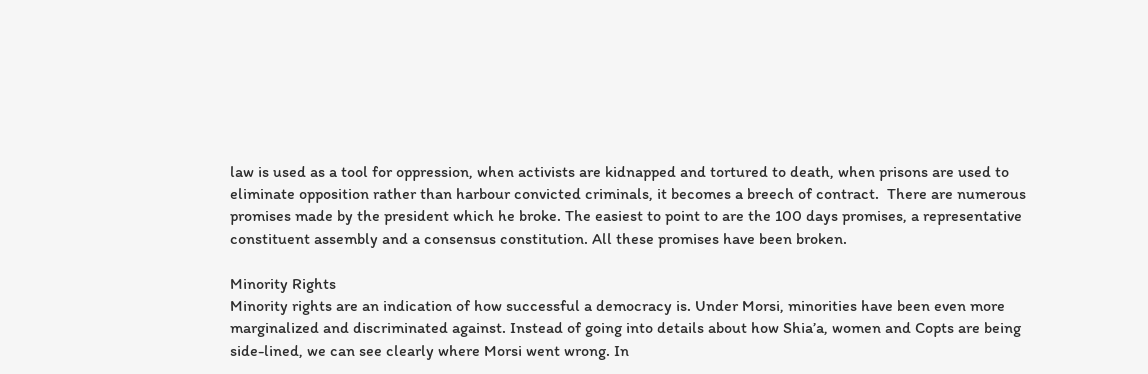law is used as a tool for oppression, when activists are kidnapped and tortured to death, when prisons are used to eliminate opposition rather than harbour convicted criminals, it becomes a breech of contract.  There are numerous promises made by the president which he broke. The easiest to point to are the 100 days promises, a representative constituent assembly and a consensus constitution. All these promises have been broken.

Minority Rights
Minority rights are an indication of how successful a democracy is. Under Morsi, minorities have been even more marginalized and discriminated against. Instead of going into details about how Shia’a, women and Copts are being side-lined, we can see clearly where Morsi went wrong. In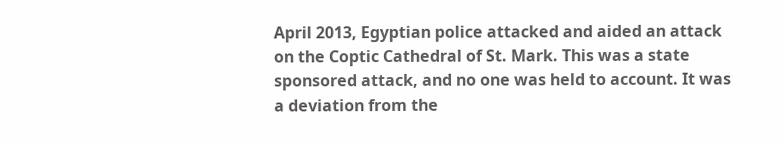April 2013, Egyptian police attacked and aided an attack on the Coptic Cathedral of St. Mark. This was a state sponsored attack, and no one was held to account. It was a deviation from the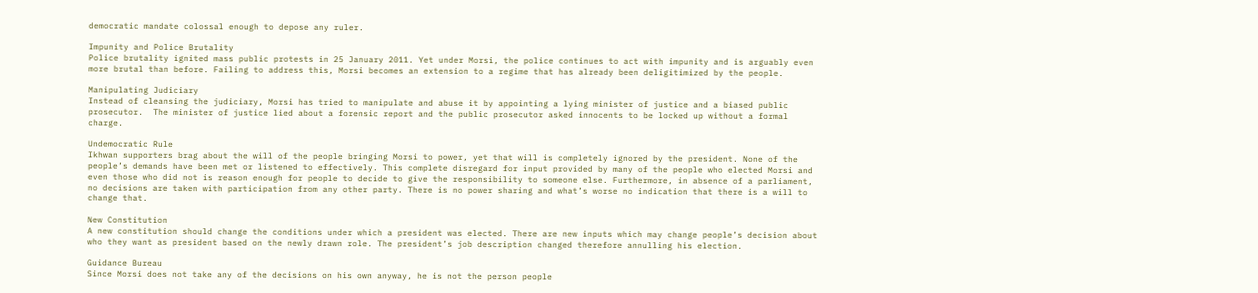democratic mandate colossal enough to depose any ruler.

Impunity and Police Brutality
Police brutality ignited mass public protests in 25 January 2011. Yet under Morsi, the police continues to act with impunity and is arguably even more brutal than before. Failing to address this, Morsi becomes an extension to a regime that has already been deligitimized by the people.

Manipulating Judiciary
Instead of cleansing the judiciary, Morsi has tried to manipulate and abuse it by appointing a lying minister of justice and a biased public prosecutor.  The minister of justice lied about a forensic report and the public prosecutor asked innocents to be locked up without a formal charge.

Undemocratic Rule
Ikhwan supporters brag about the will of the people bringing Morsi to power, yet that will is completely ignored by the president. None of the people’s demands have been met or listened to effectively. This complete disregard for input provided by many of the people who elected Morsi and even those who did not is reason enough for people to decide to give the responsibility to someone else. Furthermore, in absence of a parliament, no decisions are taken with participation from any other party. There is no power sharing and what’s worse no indication that there is a will to change that.

New Constitution
A new constitution should change the conditions under which a president was elected. There are new inputs which may change people’s decision about who they want as president based on the newly drawn role. The president’s job description changed therefore annulling his election.

Guidance Bureau
Since Morsi does not take any of the decisions on his own anyway, he is not the person people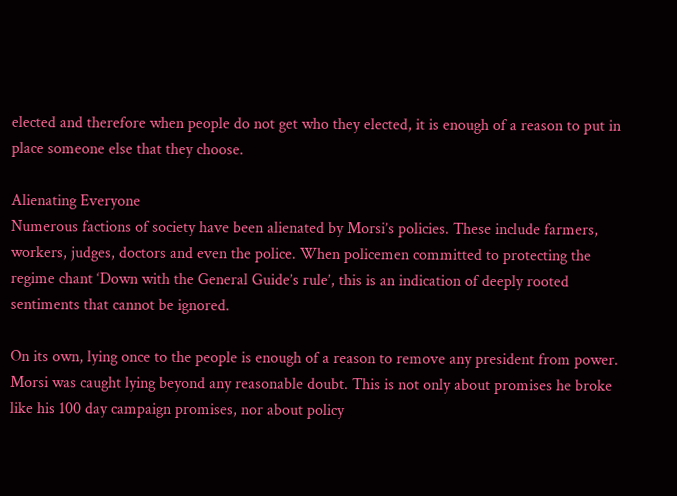elected and therefore when people do not get who they elected, it is enough of a reason to put in place someone else that they choose.

Alienating Everyone
Numerous factions of society have been alienated by Morsi’s policies. These include farmers, workers, judges, doctors and even the police. When policemen committed to protecting the regime chant ‘Down with the General Guide’s rule’, this is an indication of deeply rooted sentiments that cannot be ignored.

On its own, lying once to the people is enough of a reason to remove any president from power. Morsi was caught lying beyond any reasonable doubt. This is not only about promises he broke like his 100 day campaign promises, nor about policy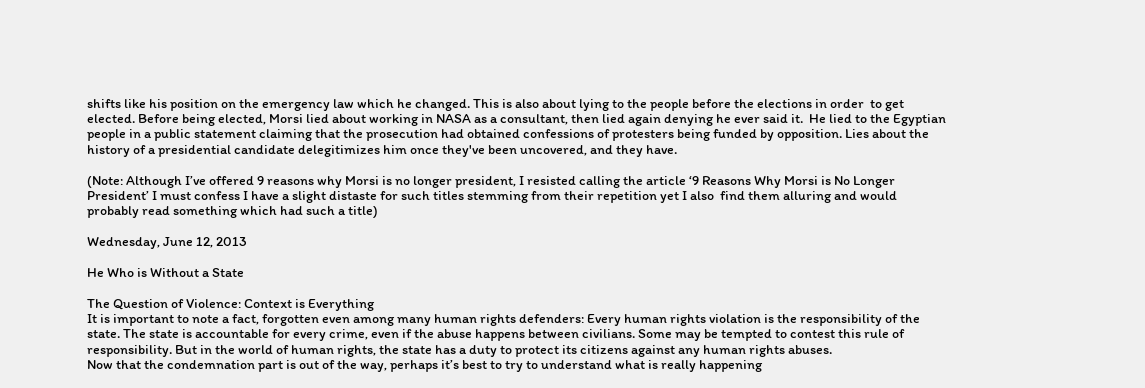shifts like his position on the emergency law which he changed. This is also about lying to the people before the elections in order  to get elected. Before being elected, Morsi lied about working in NASA as a consultant, then lied again denying he ever said it.  He lied to the Egyptian people in a public statement claiming that the prosecution had obtained confessions of protesters being funded by opposition. Lies about the history of a presidential candidate delegitimizes him once they've been uncovered, and they have.

(Note: Although I’ve offered 9 reasons why Morsi is no longer president, I resisted calling the article ‘9 Reasons Why Morsi is No Longer President’ I must confess I have a slight distaste for such titles stemming from their repetition yet I also  find them alluring and would probably read something which had such a title)

Wednesday, June 12, 2013

He Who is Without a State

The Question of Violence: Context is Everything
It is important to note a fact, forgotten even among many human rights defenders: Every human rights violation is the responsibility of the state. The state is accountable for every crime, even if the abuse happens between civilians. Some may be tempted to contest this rule of responsibility. But in the world of human rights, the state has a duty to protect its citizens against any human rights abuses.
Now that the condemnation part is out of the way, perhaps it’s best to try to understand what is really happening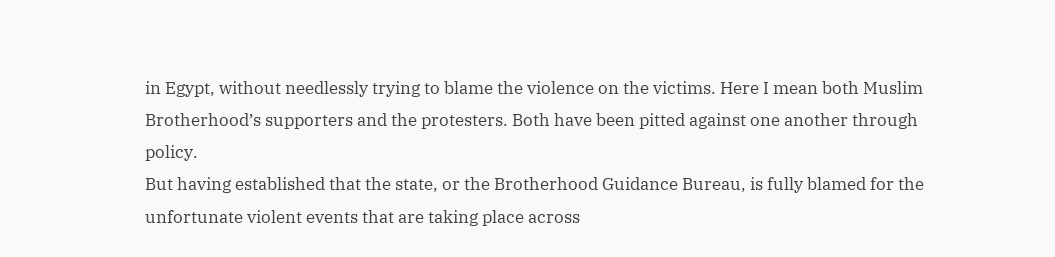in Egypt, without needlessly trying to blame the violence on the victims. Here I mean both Muslim Brotherhood’s supporters and the protesters. Both have been pitted against one another through policy.
But having established that the state, or the Brotherhood Guidance Bureau, is fully blamed for the unfortunate violent events that are taking place across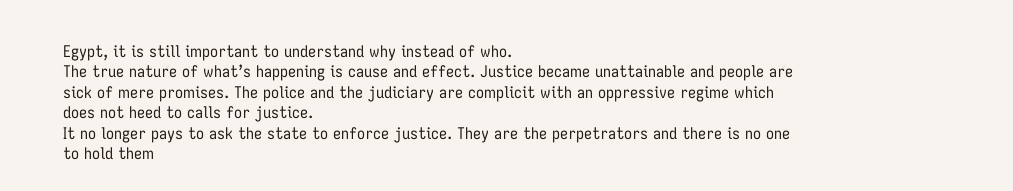Egypt, it is still important to understand why instead of who.
The true nature of what’s happening is cause and effect. Justice became unattainable and people are sick of mere promises. The police and the judiciary are complicit with an oppressive regime which does not heed to calls for justice.
It no longer pays to ask the state to enforce justice. They are the perpetrators and there is no one to hold them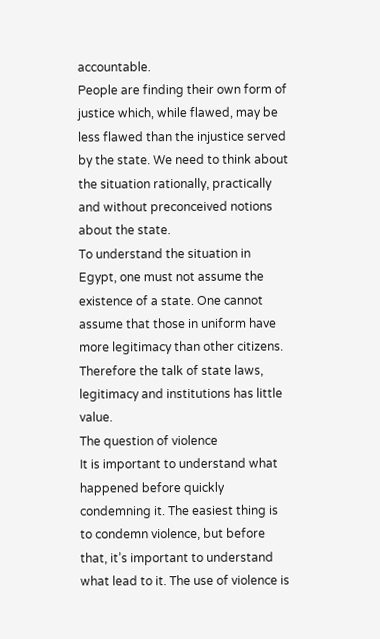accountable.
People are finding their own form of justice which, while flawed, may be less flawed than the injustice served by the state. We need to think about the situation rationally, practically and without preconceived notions about the state.
To understand the situation in Egypt, one must not assume the existence of a state. One cannot assume that those in uniform have more legitimacy than other citizens. Therefore the talk of state laws, legitimacy and institutions has little value.
The question of violence
It is important to understand what happened before quickly condemning it. The easiest thing is to condemn violence, but before that, it’s important to understand what lead to it. The use of violence is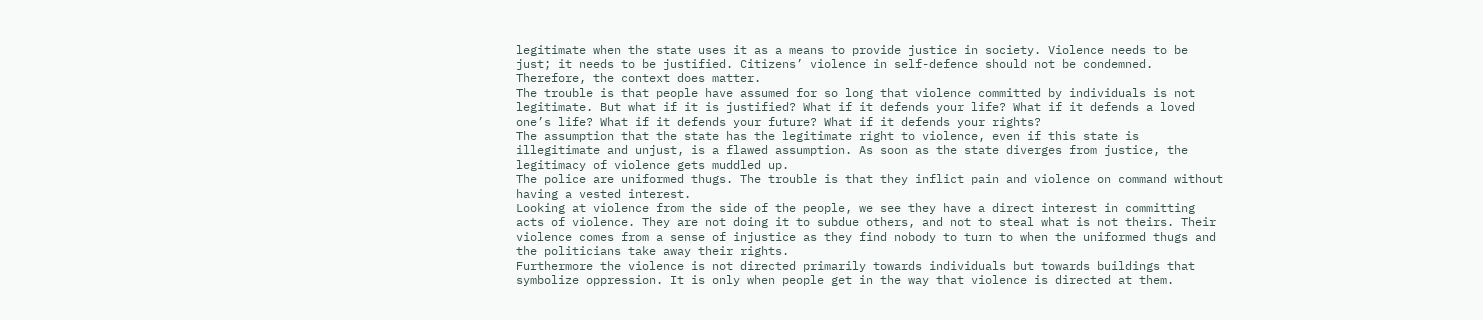legitimate when the state uses it as a means to provide justice in society. Violence needs to be just; it needs to be justified. Citizens’ violence in self-defence should not be condemned. Therefore, the context does matter.
The trouble is that people have assumed for so long that violence committed by individuals is not legitimate. But what if it is justified? What if it defends your life? What if it defends a loved one’s life? What if it defends your future? What if it defends your rights?
The assumption that the state has the legitimate right to violence, even if this state is illegitimate and unjust, is a flawed assumption. As soon as the state diverges from justice, the legitimacy of violence gets muddled up.
The police are uniformed thugs. The trouble is that they inflict pain and violence on command without having a vested interest.
Looking at violence from the side of the people, we see they have a direct interest in committing acts of violence. They are not doing it to subdue others, and not to steal what is not theirs. Their violence comes from a sense of injustice as they find nobody to turn to when the uniformed thugs and the politicians take away their rights.
Furthermore the violence is not directed primarily towards individuals but towards buildings that symbolize oppression. It is only when people get in the way that violence is directed at them.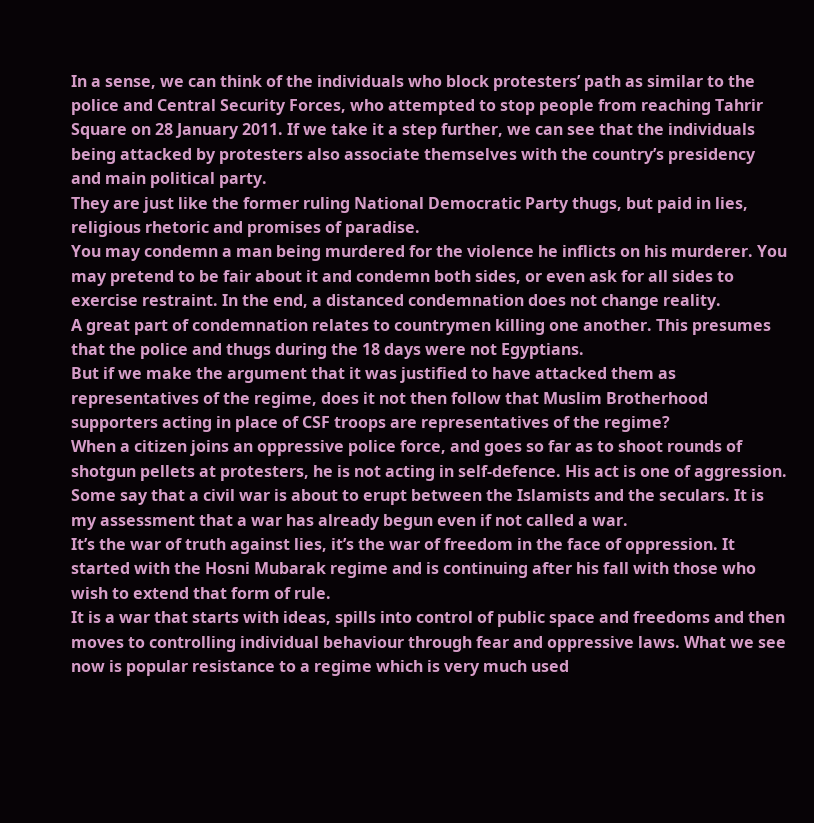In a sense, we can think of the individuals who block protesters’ path as similar to the police and Central Security Forces, who attempted to stop people from reaching Tahrir Square on 28 January 2011. If we take it a step further, we can see that the individuals being attacked by protesters also associate themselves with the country’s presidency and main political party.
They are just like the former ruling National Democratic Party thugs, but paid in lies, religious rhetoric and promises of paradise.
You may condemn a man being murdered for the violence he inflicts on his murderer. You may pretend to be fair about it and condemn both sides, or even ask for all sides to exercise restraint. In the end, a distanced condemnation does not change reality.
A great part of condemnation relates to countrymen killing one another. This presumes that the police and thugs during the 18 days were not Egyptians.
But if we make the argument that it was justified to have attacked them as representatives of the regime, does it not then follow that Muslim Brotherhood supporters acting in place of CSF troops are representatives of the regime?
When a citizen joins an oppressive police force, and goes so far as to shoot rounds of shotgun pellets at protesters, he is not acting in self-defence. His act is one of aggression.
Some say that a civil war is about to erupt between the Islamists and the seculars. It is my assessment that a war has already begun even if not called a war.
It’s the war of truth against lies, it’s the war of freedom in the face of oppression. It started with the Hosni Mubarak regime and is continuing after his fall with those who wish to extend that form of rule.
It is a war that starts with ideas, spills into control of public space and freedoms and then moves to controlling individual behaviour through fear and oppressive laws. What we see now is popular resistance to a regime which is very much used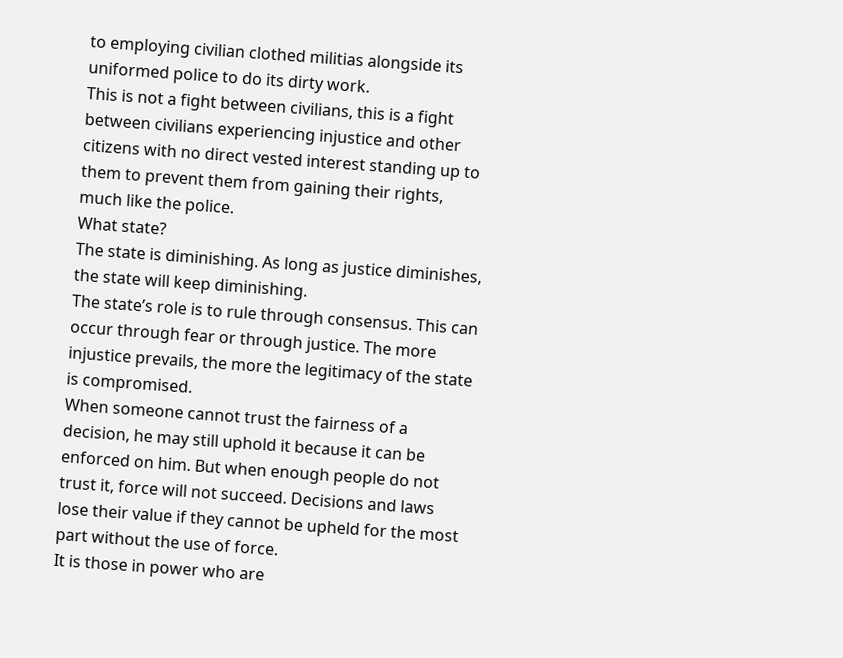to employing civilian clothed militias alongside its uniformed police to do its dirty work.
This is not a fight between civilians, this is a fight between civilians experiencing injustice and other citizens with no direct vested interest standing up to them to prevent them from gaining their rights, much like the police.
What state?
The state is diminishing. As long as justice diminishes, the state will keep diminishing.
The state’s role is to rule through consensus. This can occur through fear or through justice. The more injustice prevails, the more the legitimacy of the state is compromised.
When someone cannot trust the fairness of a decision, he may still uphold it because it can be enforced on him. But when enough people do not trust it, force will not succeed. Decisions and laws lose their value if they cannot be upheld for the most part without the use of force.
It is those in power who are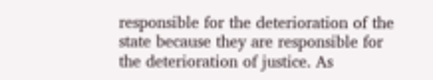responsible for the deterioration of the state because they are responsible for the deterioration of justice. As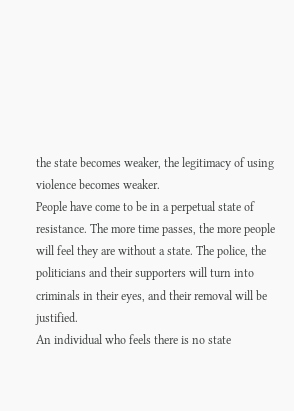the state becomes weaker, the legitimacy of using violence becomes weaker.
People have come to be in a perpetual state of resistance. The more time passes, the more people will feel they are without a state. The police, the politicians and their supporters will turn into criminals in their eyes, and their removal will be justified.
An individual who feels there is no state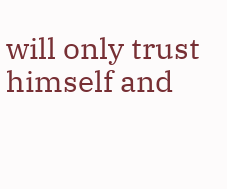will only trust himself and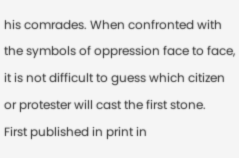his comrades. When confronted with the symbols of oppression face to face, it is not difficult to guess which citizen or protester will cast the first stone.
First published in print in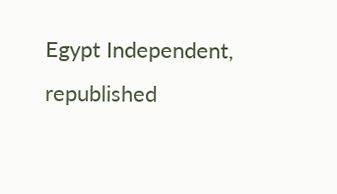Egypt Independent, republished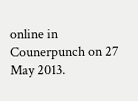online in Counerpunch on 27 May 2013.